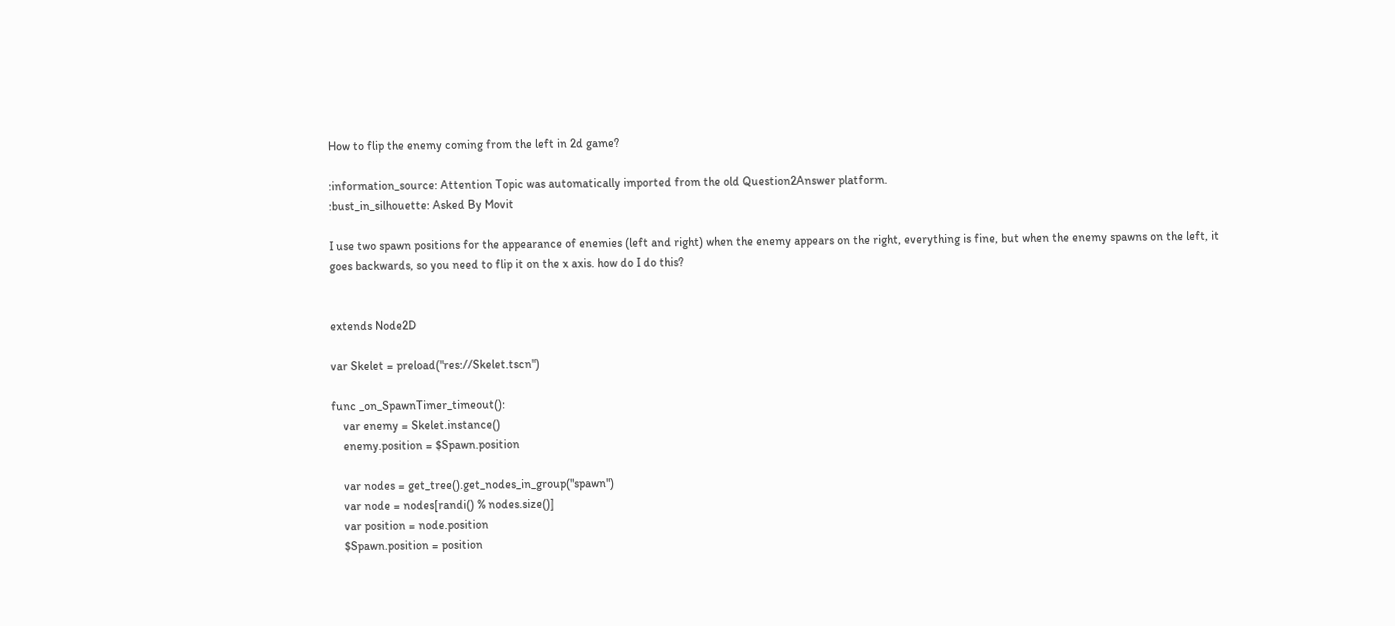How to flip the enemy coming from the left in 2d game?

:information_source: Attention Topic was automatically imported from the old Question2Answer platform.
:bust_in_silhouette: Asked By Movit

I use two spawn positions for the appearance of enemies (left and right) when the enemy appears on the right, everything is fine, but when the enemy spawns on the left, it goes backwards, so you need to flip it on the x axis. how do I do this?


extends Node2D

var Skelet = preload("res://Skelet.tscn")

func _on_SpawnTimer_timeout():
    var enemy = Skelet.instance()
    enemy.position = $Spawn.position

    var nodes = get_tree().get_nodes_in_group("spawn")
    var node = nodes[randi() % nodes.size()]
    var position = node.position
    $Spawn.position = position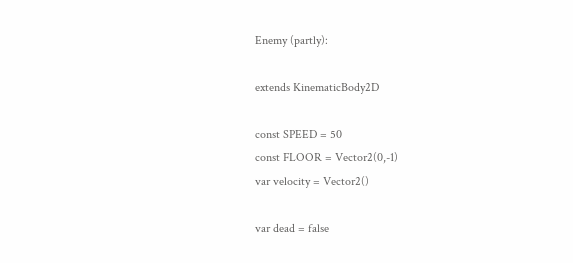Enemy (partly):

extends KinematicBody2D

const SPEED = 50
const FLOOR = Vector2(0,-1)
var velocity = Vector2()

var dead = false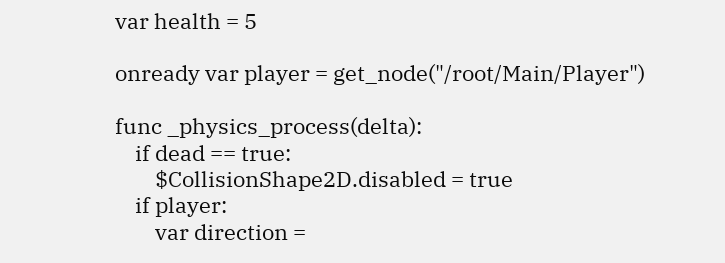var health = 5

onready var player = get_node("/root/Main/Player")

func _physics_process(delta):
    if dead == true:
        $CollisionShape2D.disabled = true
    if player:
        var direction =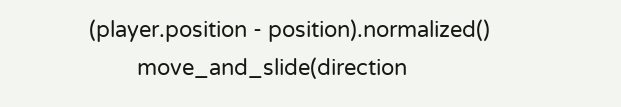(player.position - position).normalized()
        move_and_slide(direction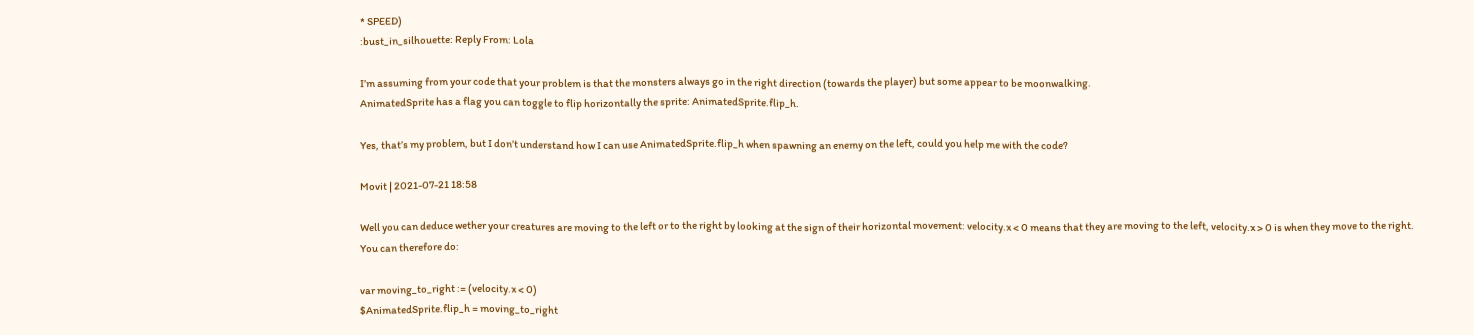* SPEED)
:bust_in_silhouette: Reply From: Lola

I’m assuming from your code that your problem is that the monsters always go in the right direction (towards the player) but some appear to be moonwalking.
AnimatedSprite has a flag you can toggle to flip horizontally the sprite: AnimatedSprite.flip_h.

Yes, that’s my problem, but I don’t understand how I can use AnimatedSprite.flip_h when spawning an enemy on the left, could you help me with the code?

Movit | 2021-07-21 18:58

Well you can deduce wether your creatures are moving to the left or to the right by looking at the sign of their horizontal movement: velocity.x < 0 means that they are moving to the left, velocity.x > 0 is when they move to the right.
You can therefore do:

var moving_to_right := (velocity.x < 0)
$AnimatedSprite.flip_h = moving_to_right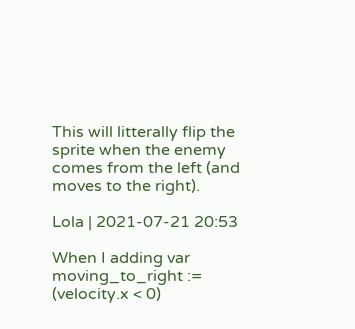This will litterally flip the sprite when the enemy comes from the left (and moves to the right).

Lola | 2021-07-21 20:53

When I adding var moving_to_right := (velocity.x < 0)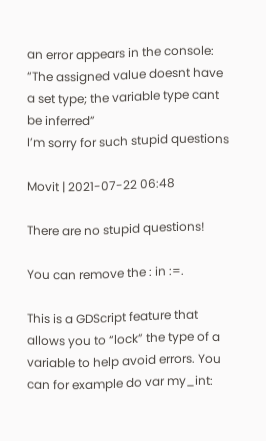an error appears in the console:
“The assigned value doesnt have a set type; the variable type cant be inferred”
I’m sorry for such stupid questions

Movit | 2021-07-22 06:48

There are no stupid questions!

You can remove the : in :=.

This is a GDScript feature that allows you to “lock” the type of a variable to help avoid errors. You can for example do var my_int: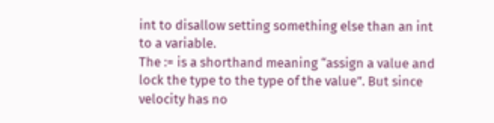int to disallow setting something else than an int to a variable.
The := is a shorthand meaning “assign a value and lock the type to the type of the value”. But since velocity has no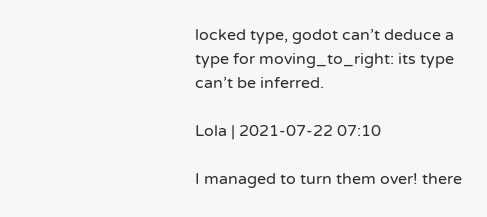locked type, godot can’t deduce a type for moving_to_right: its type can’t be inferred.

Lola | 2021-07-22 07:10

I managed to turn them over! there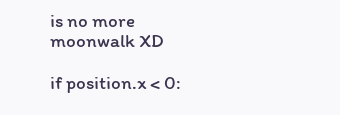is no more moonwalk XD

if position.x < 0: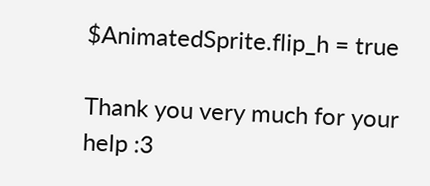$AnimatedSprite.flip_h = true

Thank you very much for your help :3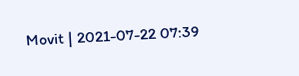Movit | 2021-07-22 07:39